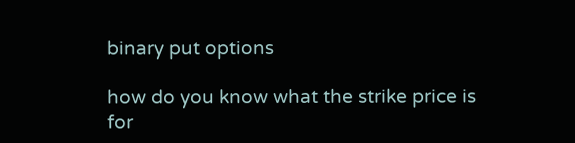binary put options

how do you know what the strike price is for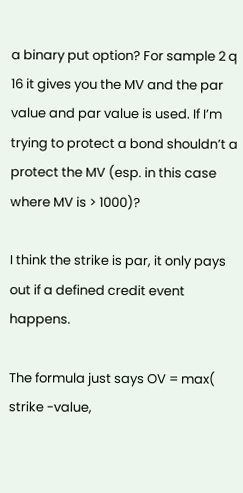a binary put option? For sample 2 q 16 it gives you the MV and the par value and par value is used. If I’m trying to protect a bond shouldn’t a protect the MV (esp. in this case where MV is > 1000)?

I think the strike is par, it only pays out if a defined credit event happens.

The formula just says OV = max( strike -value,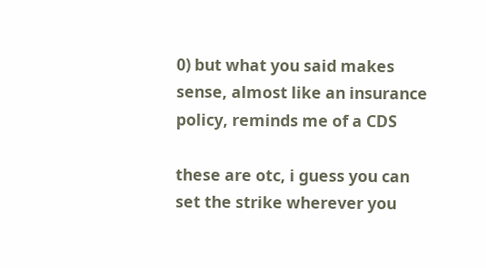0) but what you said makes sense, almost like an insurance policy, reminds me of a CDS

these are otc, i guess you can set the strike wherever you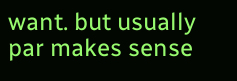want. but usually par makes sense